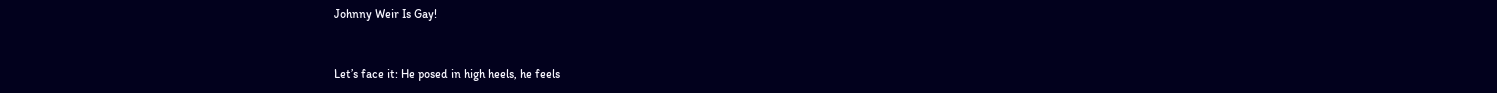Johnny Weir Is Gay!


Let’s face it: He posed in high heels, he feels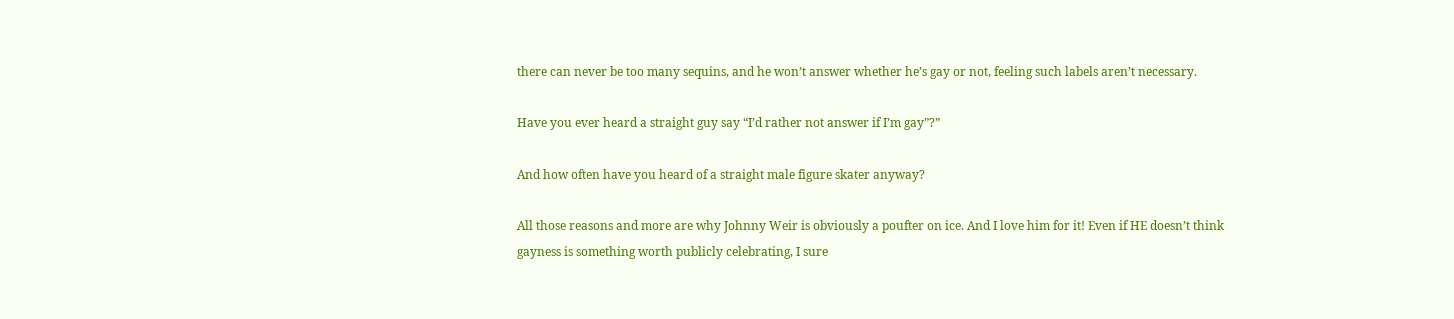there can never be too many sequins, and he won’t answer whether he’s gay or not, feeling such labels aren’t necessary.

Have you ever heard a straight guy say “I’d rather not answer if I’m gay”?”

And how often have you heard of a straight male figure skater anyway?

All those reasons and more are why Johnny Weir is obviously a poufter on ice. And I love him for it! Even if HE doesn’t think gayness is something worth publicly celebrating, I sure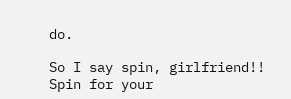do.

So I say spin, girlfriend!! Spin for your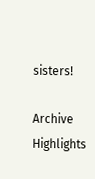sisters!

Archive Highlights